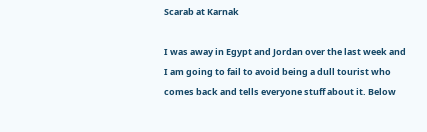Scarab at Karnak

I was away in Egypt and Jordan over the last week and I am going to fail to avoid being a dull tourist who comes back and tells everyone stuff about it. Below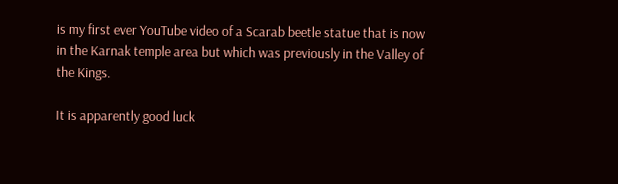is my first ever YouTube video of a Scarab beetle statue that is now in the Karnak temple area but which was previously in the Valley of the Kings.

It is apparently good luck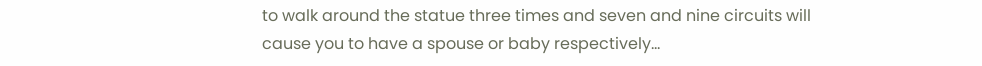to walk around the statue three times and seven and nine circuits will cause you to have a spouse or baby respectively...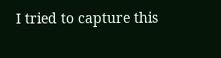I tried to capture this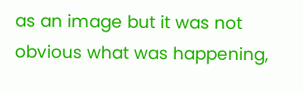as an image but it was not obvious what was happening,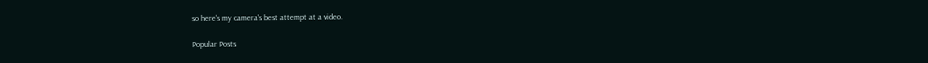so here's my camera's best attempt at a video.

Popular Posts